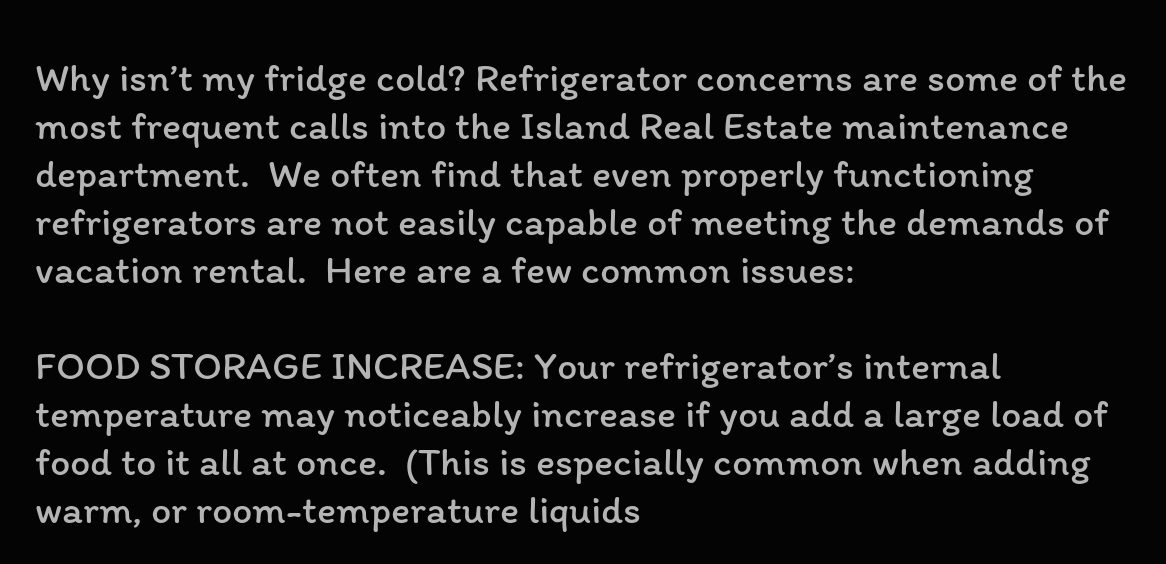Why isn’t my fridge cold? Refrigerator concerns are some of the most frequent calls into the Island Real Estate maintenance department.  We often find that even properly functioning refrigerators are not easily capable of meeting the demands of vacation rental.  Here are a few common issues:

FOOD STORAGE INCREASE: Your refrigerator’s internal temperature may noticeably increase if you add a large load of food to it all at once.  (This is especially common when adding warm, or room-temperature liquids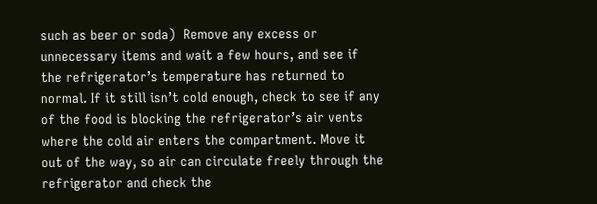such as beer or soda)  Remove any excess or unnecessary items and wait a few hours, and see if the refrigerator’s temperature has returned to normal. If it still isn’t cold enough, check to see if any of the food is blocking the refrigerator’s air vents where the cold air enters the compartment. Move it out of the way, so air can circulate freely through the refrigerator and check the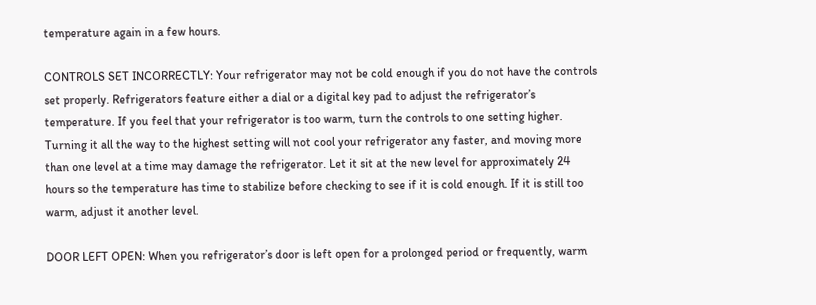temperature again in a few hours.

CONTROLS SET INCORRECTLY: Your refrigerator may not be cold enough if you do not have the controls set properly. Refrigerators feature either a dial or a digital key pad to adjust the refrigerator’s temperature. If you feel that your refrigerator is too warm, turn the controls to one setting higher. Turning it all the way to the highest setting will not cool your refrigerator any faster, and moving more than one level at a time may damage the refrigerator. Let it sit at the new level for approximately 24 hours so the temperature has time to stabilize before checking to see if it is cold enough. If it is still too warm, adjust it another level.

DOOR LEFT OPEN: When you refrigerator’s door is left open for a prolonged period or frequently, warm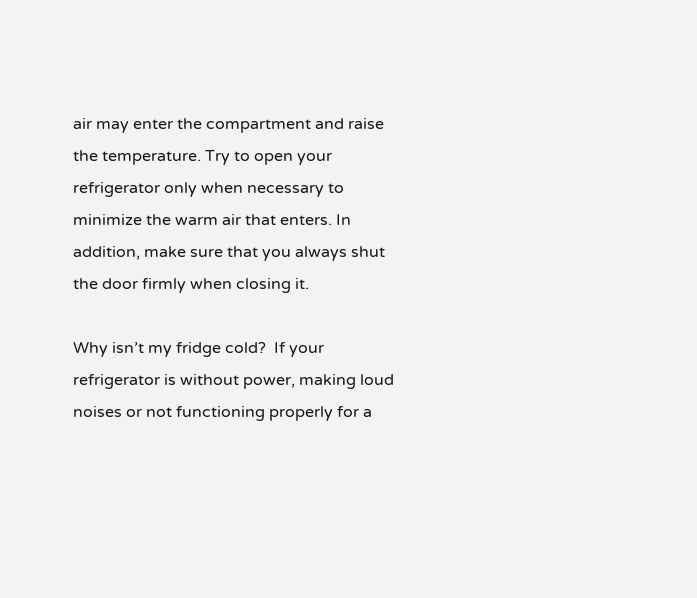air may enter the compartment and raise the temperature. Try to open your refrigerator only when necessary to minimize the warm air that enters. In addition, make sure that you always shut the door firmly when closing it.

Why isn’t my fridge cold?  If your refrigerator is without power, making loud noises or not functioning properly for a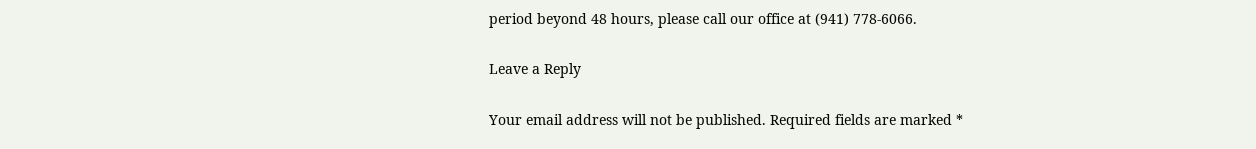period beyond 48 hours, please call our office at (941) 778-6066.

Leave a Reply

Your email address will not be published. Required fields are marked *